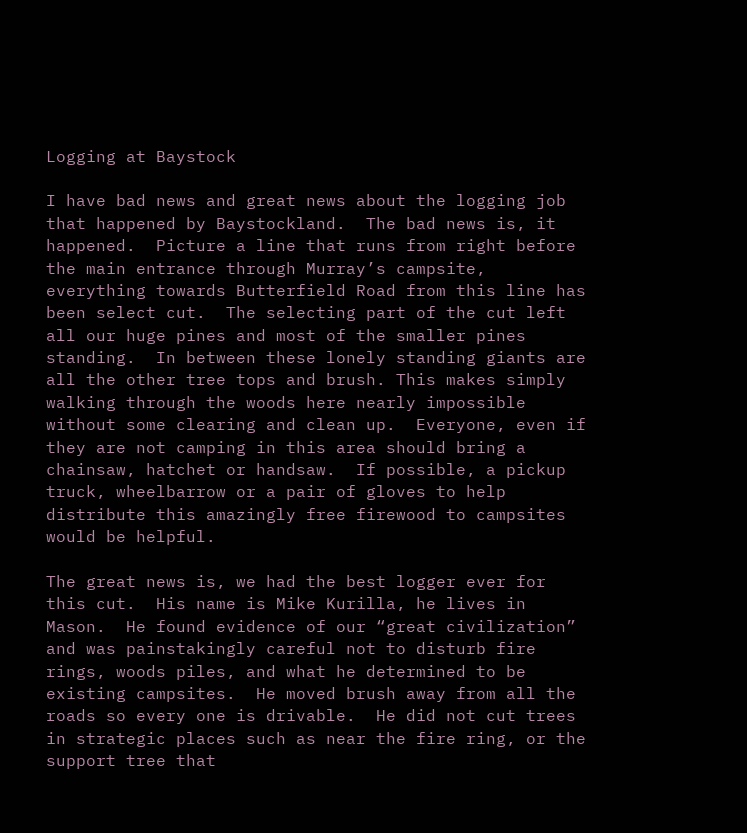Logging at Baystock

I have bad news and great news about the logging job that happened by Baystockland.  The bad news is, it happened.  Picture a line that runs from right before the main entrance through Murray’s campsite, everything towards Butterfield Road from this line has been select cut.  The selecting part of the cut left all our huge pines and most of the smaller pines standing.  In between these lonely standing giants are all the other tree tops and brush. This makes simply walking through the woods here nearly impossible without some clearing and clean up.  Everyone, even if they are not camping in this area should bring a chainsaw, hatchet or handsaw.  If possible, a pickup truck, wheelbarrow or a pair of gloves to help distribute this amazingly free firewood to campsites would be helpful.

The great news is, we had the best logger ever for this cut.  His name is Mike Kurilla, he lives in Mason.  He found evidence of our “great civilization” and was painstakingly careful not to disturb fire rings, woods piles, and what he determined to be existing campsites.  He moved brush away from all the roads so every one is drivable.  He did not cut trees in strategic places such as near the fire ring, or the support tree that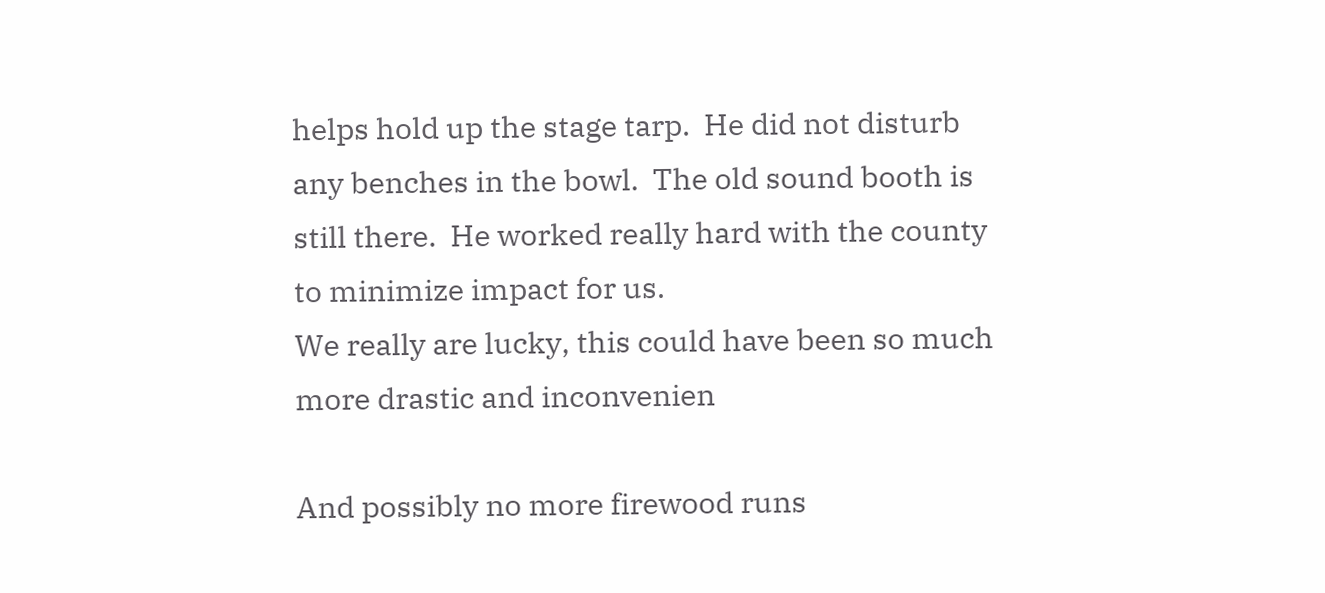helps hold up the stage tarp.  He did not disturb any benches in the bowl.  The old sound booth is still there.  He worked really hard with the county to minimize impact for us.
We really are lucky, this could have been so much more drastic and inconvenien

And possibly no more firewood runs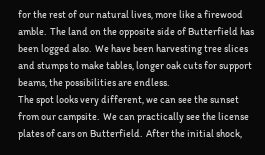for the rest of our natural lives, more like a firewood amble.  The land on the opposite side of Butterfield has been logged also.  We have been harvesting tree slices and stumps to make tables, longer oak cuts for support beams, the possibilities are endless.
The spot looks very different, we can see the sunset from our campsite.  We can practically see the license plates of cars on Butterfield.  After the initial shock,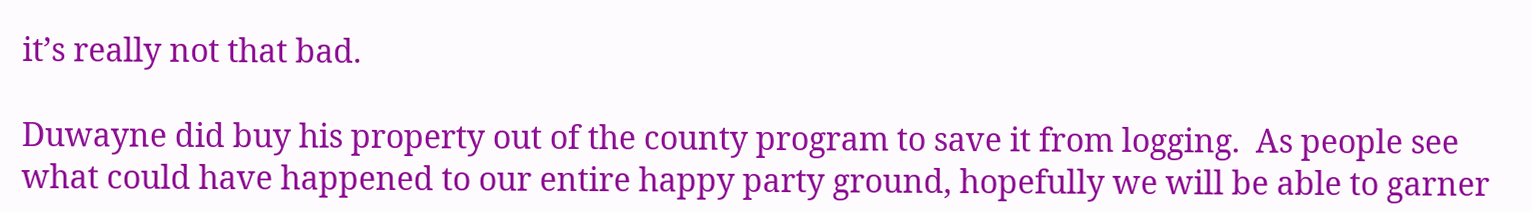it’s really not that bad.

Duwayne did buy his property out of the county program to save it from logging.  As people see what could have happened to our entire happy party ground, hopefully we will be able to garner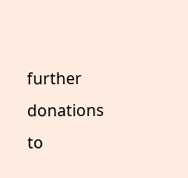further donations to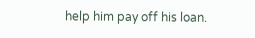help him pay off his loan.